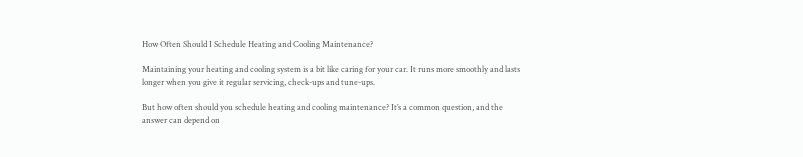How Often Should I Schedule Heating and Cooling Maintenance?

Maintaining your heating and cooling system is a bit like caring for your car. It runs more smoothly and lasts longer when you give it regular servicing, check-ups and tune-ups.

But how often should you schedule heating and cooling maintenance? It’s a common question, and the answer can depend on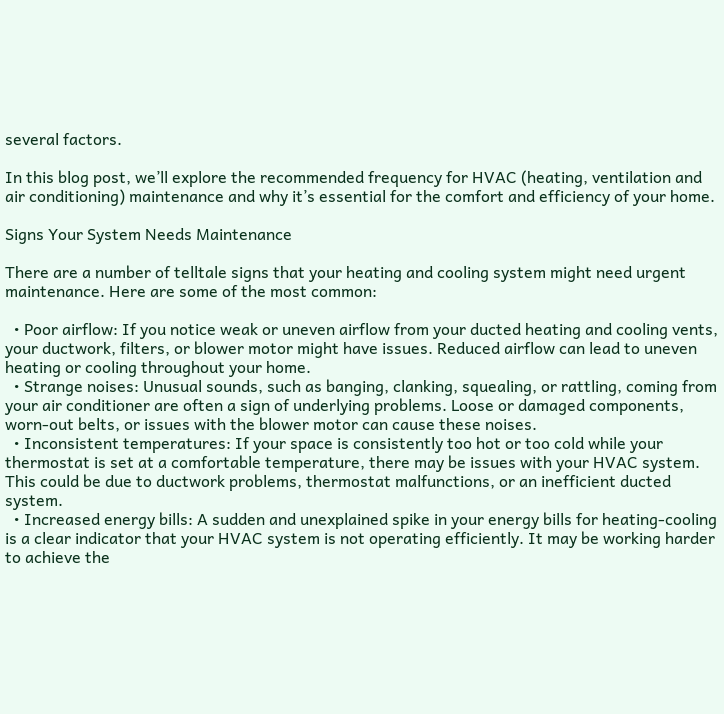several factors.

In this blog post, we’ll explore the recommended frequency for HVAC (heating, ventilation and air conditioning) maintenance and why it’s essential for the comfort and efficiency of your home.

Signs Your System Needs Maintenance

There are a number of telltale signs that your heating and cooling system might need urgent maintenance. Here are some of the most common:

  • Poor airflow: If you notice weak or uneven airflow from your ducted heating and cooling vents, your ductwork, filters, or blower motor might have issues. Reduced airflow can lead to uneven heating or cooling throughout your home.
  • Strange noises: Unusual sounds, such as banging, clanking, squealing, or rattling, coming from your air conditioner are often a sign of underlying problems. Loose or damaged components, worn-out belts, or issues with the blower motor can cause these noises.
  • Inconsistent temperatures: If your space is consistently too hot or too cold while your thermostat is set at a comfortable temperature, there may be issues with your HVAC system. This could be due to ductwork problems, thermostat malfunctions, or an inefficient ducted system.
  • Increased energy bills: A sudden and unexplained spike in your energy bills for heating-cooling is a clear indicator that your HVAC system is not operating efficiently. It may be working harder to achieve the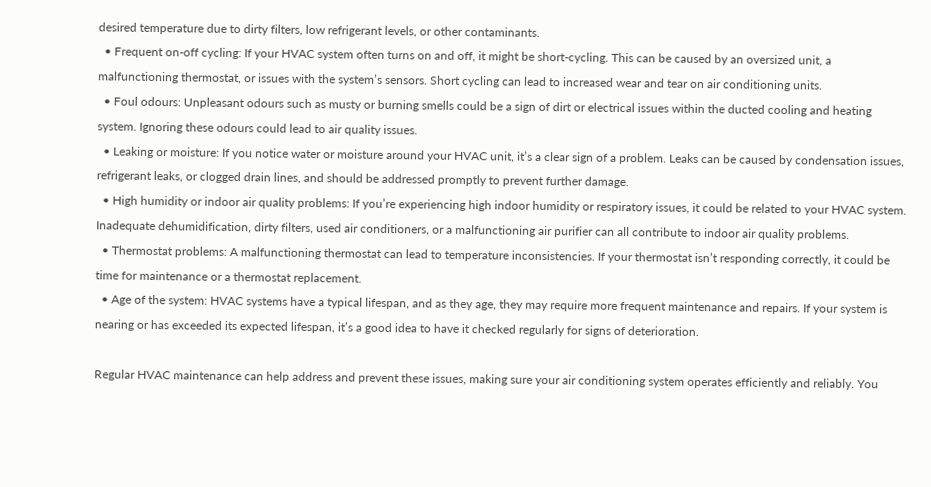desired temperature due to dirty filters, low refrigerant levels, or other contaminants.
  • Frequent on-off cycling: If your HVAC system often turns on and off, it might be short-cycling. This can be caused by an oversized unit, a malfunctioning thermostat, or issues with the system’s sensors. Short cycling can lead to increased wear and tear on air conditioning units.
  • Foul odours: Unpleasant odours such as musty or burning smells could be a sign of dirt or electrical issues within the ducted cooling and heating system. Ignoring these odours could lead to air quality issues.
  • Leaking or moisture: If you notice water or moisture around your HVAC unit, it’s a clear sign of a problem. Leaks can be caused by condensation issues, refrigerant leaks, or clogged drain lines, and should be addressed promptly to prevent further damage.
  • High humidity or indoor air quality problems: If you’re experiencing high indoor humidity or respiratory issues, it could be related to your HVAC system. Inadequate dehumidification, dirty filters, used air conditioners, or a malfunctioning air purifier can all contribute to indoor air quality problems.
  • Thermostat problems: A malfunctioning thermostat can lead to temperature inconsistencies. If your thermostat isn’t responding correctly, it could be time for maintenance or a thermostat replacement.
  • Age of the system: HVAC systems have a typical lifespan, and as they age, they may require more frequent maintenance and repairs. If your system is nearing or has exceeded its expected lifespan, it’s a good idea to have it checked regularly for signs of deterioration.

Regular HVAC maintenance can help address and prevent these issues, making sure your air conditioning system operates efficiently and reliably. You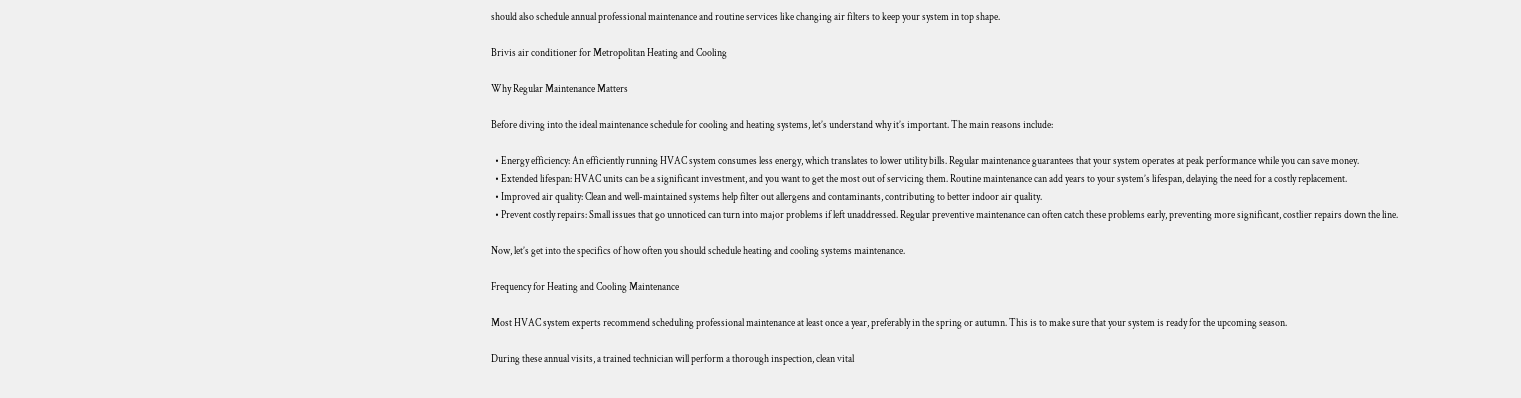should also schedule annual professional maintenance and routine services like changing air filters to keep your system in top shape.

Brivis air conditioner for Metropolitan Heating and Cooling

Why Regular Maintenance Matters

Before diving into the ideal maintenance schedule for cooling and heating systems, let’s understand why it’s important. The main reasons include:

  • Energy efficiency: An efficiently running HVAC system consumes less energy, which translates to lower utility bills. Regular maintenance guarantees that your system operates at peak performance while you can save money.
  • Extended lifespan: HVAC units can be a significant investment, and you want to get the most out of servicing them. Routine maintenance can add years to your system’s lifespan, delaying the need for a costly replacement.
  • Improved air quality: Clean and well-maintained systems help filter out allergens and contaminants, contributing to better indoor air quality.
  • Prevent costly repairs: Small issues that go unnoticed can turn into major problems if left unaddressed. Regular preventive maintenance can often catch these problems early, preventing more significant, costlier repairs down the line.

Now, let’s get into the specifics of how often you should schedule heating and cooling systems maintenance.

Frequency for Heating and Cooling Maintenance

Most HVAC system experts recommend scheduling professional maintenance at least once a year, preferably in the spring or autumn. This is to make sure that your system is ready for the upcoming season.

During these annual visits, a trained technician will perform a thorough inspection, clean vital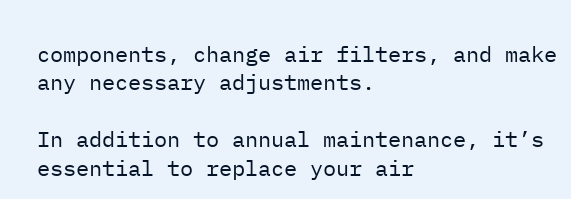components, change air filters, and make any necessary adjustments.

In addition to annual maintenance, it’s essential to replace your air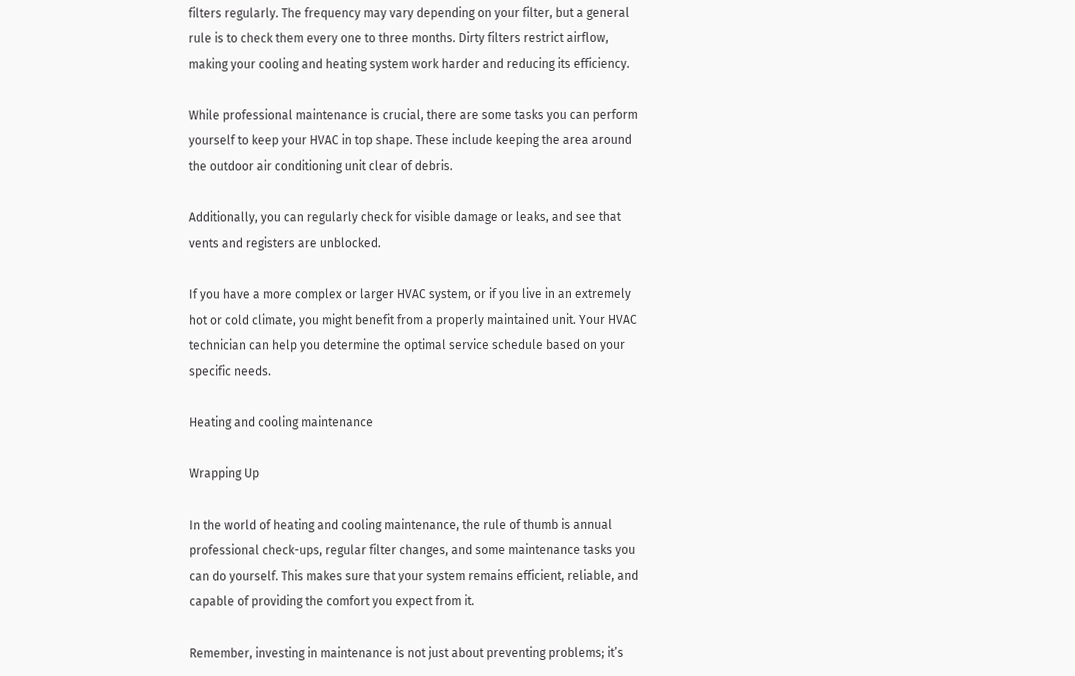filters regularly. The frequency may vary depending on your filter, but a general rule is to check them every one to three months. Dirty filters restrict airflow, making your cooling and heating system work harder and reducing its efficiency.

While professional maintenance is crucial, there are some tasks you can perform yourself to keep your HVAC in top shape. These include keeping the area around the outdoor air conditioning unit clear of debris.

Additionally, you can regularly check for visible damage or leaks, and see that vents and registers are unblocked.

If you have a more complex or larger HVAC system, or if you live in an extremely hot or cold climate, you might benefit from a properly maintained unit. Your HVAC technician can help you determine the optimal service schedule based on your specific needs.

Heating and cooling maintenance

Wrapping Up

In the world of heating and cooling maintenance, the rule of thumb is annual professional check-ups, regular filter changes, and some maintenance tasks you can do yourself. This makes sure that your system remains efficient, reliable, and capable of providing the comfort you expect from it.

Remember, investing in maintenance is not just about preventing problems; it’s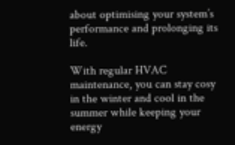about optimising your system’s performance and prolonging its life.

With regular HVAC maintenance, you can stay cosy in the winter and cool in the summer while keeping your energy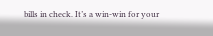bills in check. It’s a win-win for your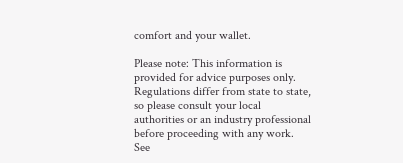comfort and your wallet.

Please note: This information is provided for advice purposes only. Regulations differ from state to state, so please consult your local authorities or an industry professional before proceeding with any work. See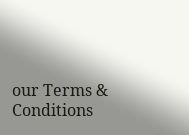our Terms & Conditions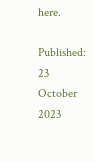here.

Published: 23 October 2023